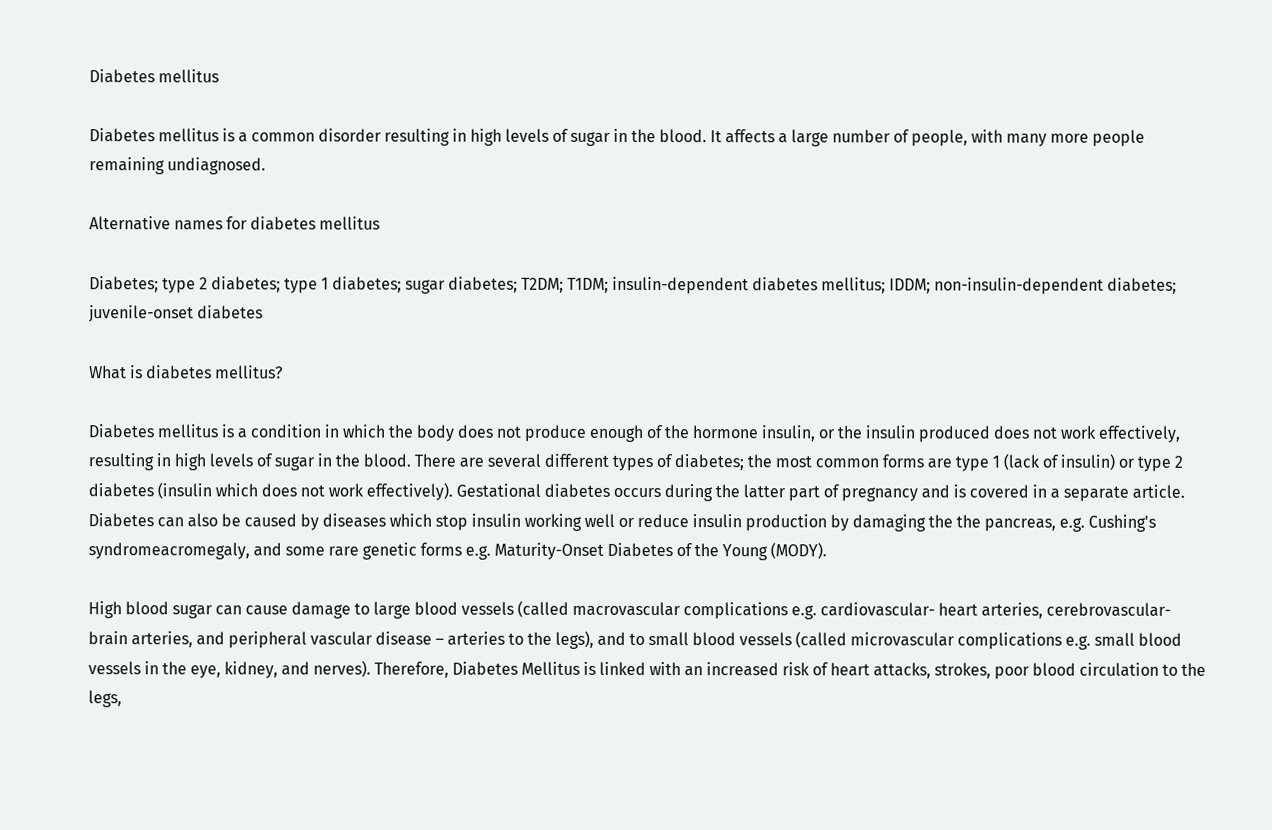Diabetes mellitus

Diabetes mellitus is a common disorder resulting in high levels of sugar in the blood. It affects a large number of people, with many more people remaining undiagnosed.

Alternative names for diabetes mellitus

Diabetes; type 2 diabetes; type 1 diabetes; sugar diabetes; T2DM; T1DM; insulin-dependent diabetes mellitus; IDDM; non-insulin-dependent diabetes; juvenile-onset diabetes

What is diabetes mellitus?

Diabetes mellitus is a condition in which the body does not produce enough of the hormone insulin, or the insulin produced does not work effectively, resulting in high levels of sugar in the blood. There are several different types of diabetes; the most common forms are type 1 (lack of insulin) or type 2 diabetes (insulin which does not work effectively). Gestational diabetes occurs during the latter part of pregnancy and is covered in a separate article. Diabetes can also be caused by diseases which stop insulin working well or reduce insulin production by damaging the the pancreas, e.g. Cushing's syndromeacromegaly, and some rare genetic forms e.g. Maturity-Onset Diabetes of the Young (MODY).

High blood sugar can cause damage to large blood vessels (called macrovascular complications e.g. cardiovascular- heart arteries, cerebrovascular- brain arteries, and peripheral vascular disease – arteries to the legs), and to small blood vessels (called microvascular complications e.g. small blood vessels in the eye, kidney, and nerves). Therefore, Diabetes Mellitus is linked with an increased risk of heart attacks, strokes, poor blood circulation to the legs,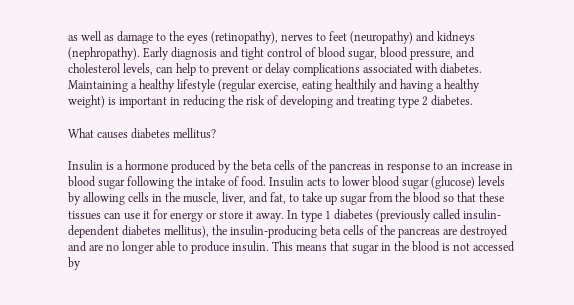as well as damage to the eyes (retinopathy), nerves to feet (neuropathy) and kidneys (nephropathy). Early diagnosis and tight control of blood sugar, blood pressure, and cholesterol levels, can help to prevent or delay complications associated with diabetes. Maintaining a healthy lifestyle (regular exercise, eating healthily and having a healthy weight) is important in reducing the risk of developing and treating type 2 diabetes.

What causes diabetes mellitus?

Insulin is a hormone produced by the beta cells of the pancreas in response to an increase in blood sugar following the intake of food. Insulin acts to lower blood sugar (glucose) levels by allowing cells in the muscle, liver, and fat, to take up sugar from the blood so that these tissues can use it for energy or store it away. In type 1 diabetes (previously called insulin-dependent diabetes mellitus), the insulin-producing beta cells of the pancreas are destroyed and are no longer able to produce insulin. This means that sugar in the blood is not accessed by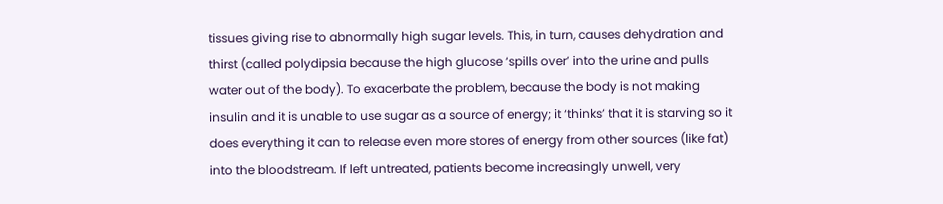tissues giving rise to abnormally high sugar levels. This, in turn, causes dehydration and thirst (called polydipsia because the high glucose ‘spills over’ into the urine and pulls water out of the body). To exacerbate the problem, because the body is not making insulin and it is unable to use sugar as a source of energy; it ‘thinks’ that it is starving so it does everything it can to release even more stores of energy from other sources (like fat) into the bloodstream. If left untreated, patients become increasingly unwell, very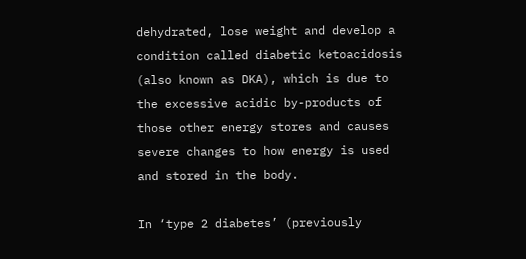dehydrated, lose weight and develop a condition called diabetic ketoacidosis (also known as DKA), which is due to the excessive acidic by-products of those other energy stores and causes severe changes to how energy is used and stored in the body.

In ‘type 2 diabetes’ (previously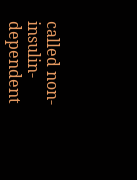called non-insulin-dependent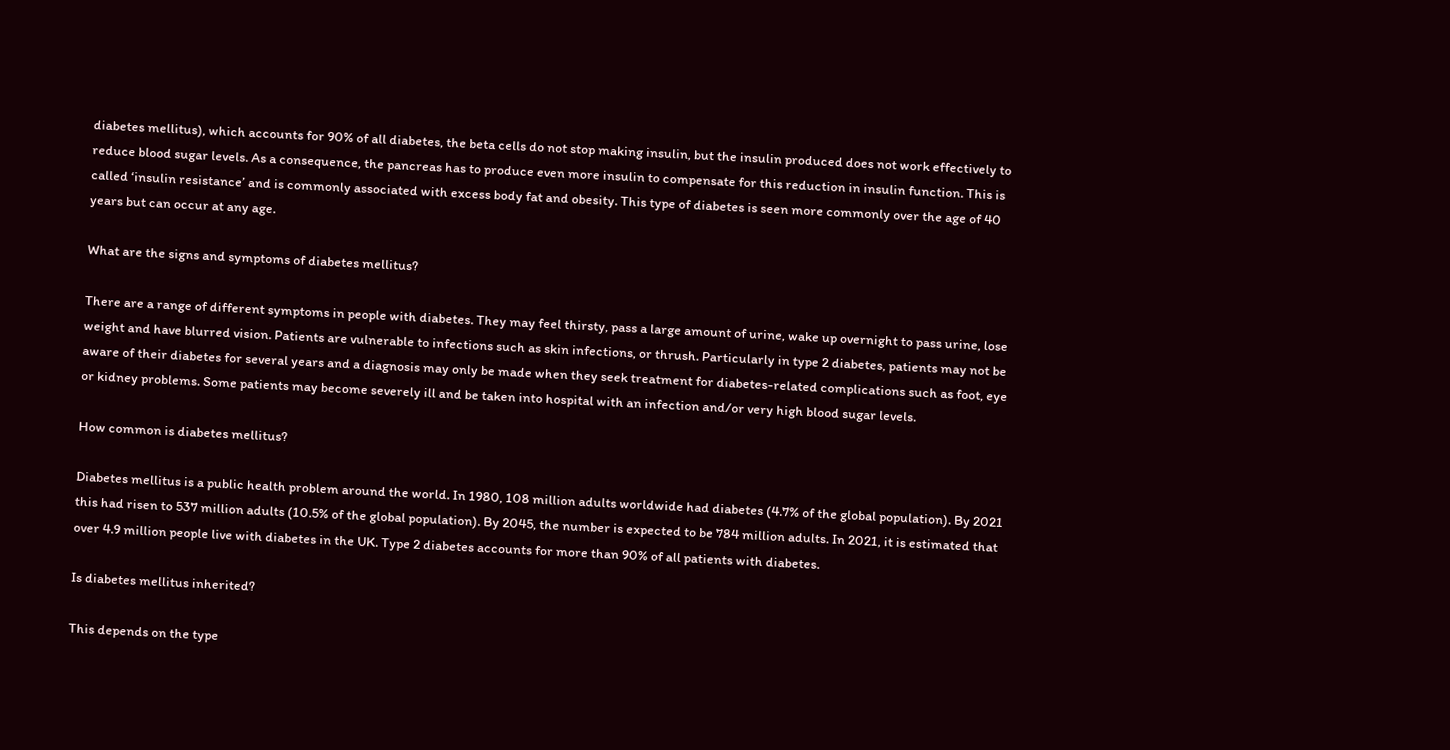diabetes mellitus), which accounts for 90% of all diabetes, the beta cells do not stop making insulin, but the insulin produced does not work effectively to reduce blood sugar levels. As a consequence, the pancreas has to produce even more insulin to compensate for this reduction in insulin function. This is called ‘insulin resistance’ and is commonly associated with excess body fat and obesity. This type of diabetes is seen more commonly over the age of 40 years but can occur at any age.

What are the signs and symptoms of diabetes mellitus?

There are a range of different symptoms in people with diabetes. They may feel thirsty, pass a large amount of urine, wake up overnight to pass urine, lose weight and have blurred vision. Patients are vulnerable to infections such as skin infections, or thrush. Particularly in type 2 diabetes, patients may not be aware of their diabetes for several years and a diagnosis may only be made when they seek treatment for diabetes-related complications such as foot, eye or kidney problems. Some patients may become severely ill and be taken into hospital with an infection and/or very high blood sugar levels.

How common is diabetes mellitus?

Diabetes mellitus is a public health problem around the world. In 1980, 108 million adults worldwide had diabetes (4.7% of the global population). By 2021 this had risen to 537 million adults (10.5% of the global population). By 2045, the number is expected to be 784 million adults. In 2021, it is estimated that over 4.9 million people live with diabetes in the UK. Type 2 diabetes accounts for more than 90% of all patients with diabetes.

Is diabetes mellitus inherited?

This depends on the type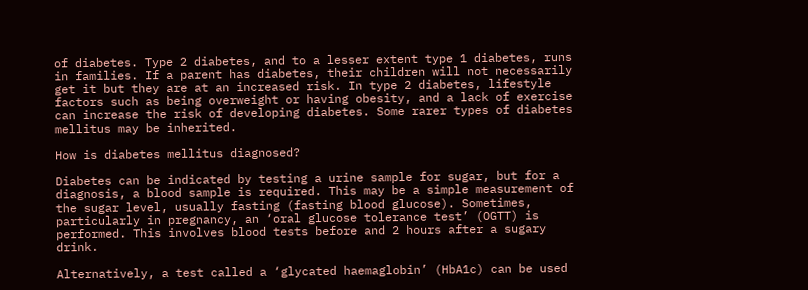of diabetes. Type 2 diabetes, and to a lesser extent type 1 diabetes, runs in families. If a parent has diabetes, their children will not necessarily get it but they are at an increased risk. In type 2 diabetes, lifestyle factors such as being overweight or having obesity, and a lack of exercise can increase the risk of developing diabetes. Some rarer types of diabetes mellitus may be inherited.

How is diabetes mellitus diagnosed?

Diabetes can be indicated by testing a urine sample for sugar, but for a diagnosis, a blood sample is required. This may be a simple measurement of the sugar level, usually fasting (fasting blood glucose). Sometimes, particularly in pregnancy, an ‘oral glucose tolerance test’ (OGTT) is performed. This involves blood tests before and 2 hours after a sugary drink.

Alternatively, a test called a ‘glycated haemaglobin’ (HbA1c) can be used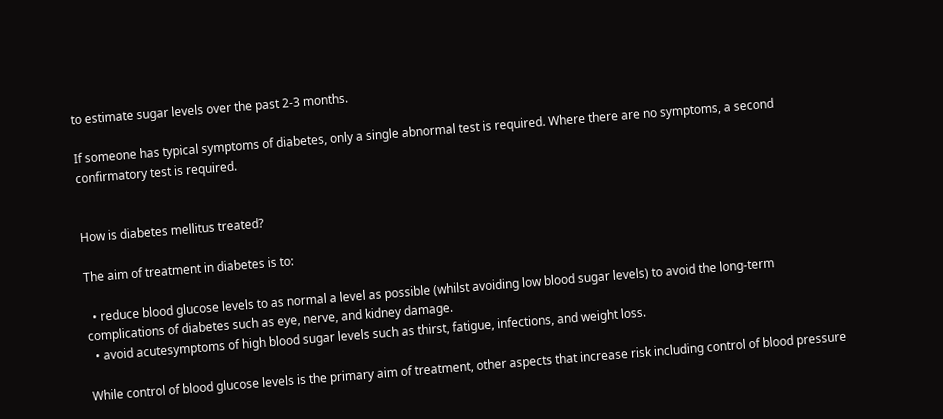to estimate sugar levels over the past 2-3 months.

If someone has typical symptoms of diabetes, only a single abnormal test is required. Where there are no symptoms, a second confirmatory test is required.


How is diabetes mellitus treated?

The aim of treatment in diabetes is to:

  • reduce blood glucose levels to as normal a level as possible (whilst avoiding low blood sugar levels) to avoid the long-term complications of diabetes such as eye, nerve, and kidney damage.
  • avoid acutesymptoms of high blood sugar levels such as thirst, fatigue, infections, and weight loss.

While control of blood glucose levels is the primary aim of treatment, other aspects that increase risk including control of blood pressure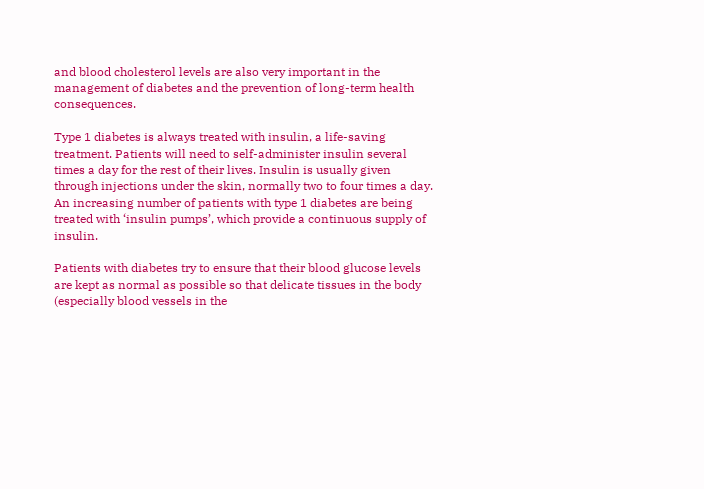and blood cholesterol levels are also very important in the management of diabetes and the prevention of long-term health consequences.

Type 1 diabetes is always treated with insulin, a life-saving treatment. Patients will need to self-administer insulin several times a day for the rest of their lives. Insulin is usually given through injections under the skin, normally two to four times a day. An increasing number of patients with type 1 diabetes are being treated with ‘insulin pumps’, which provide a continuous supply of insulin.

Patients with diabetes try to ensure that their blood glucose levels are kept as normal as possible so that delicate tissues in the body (especially blood vessels in the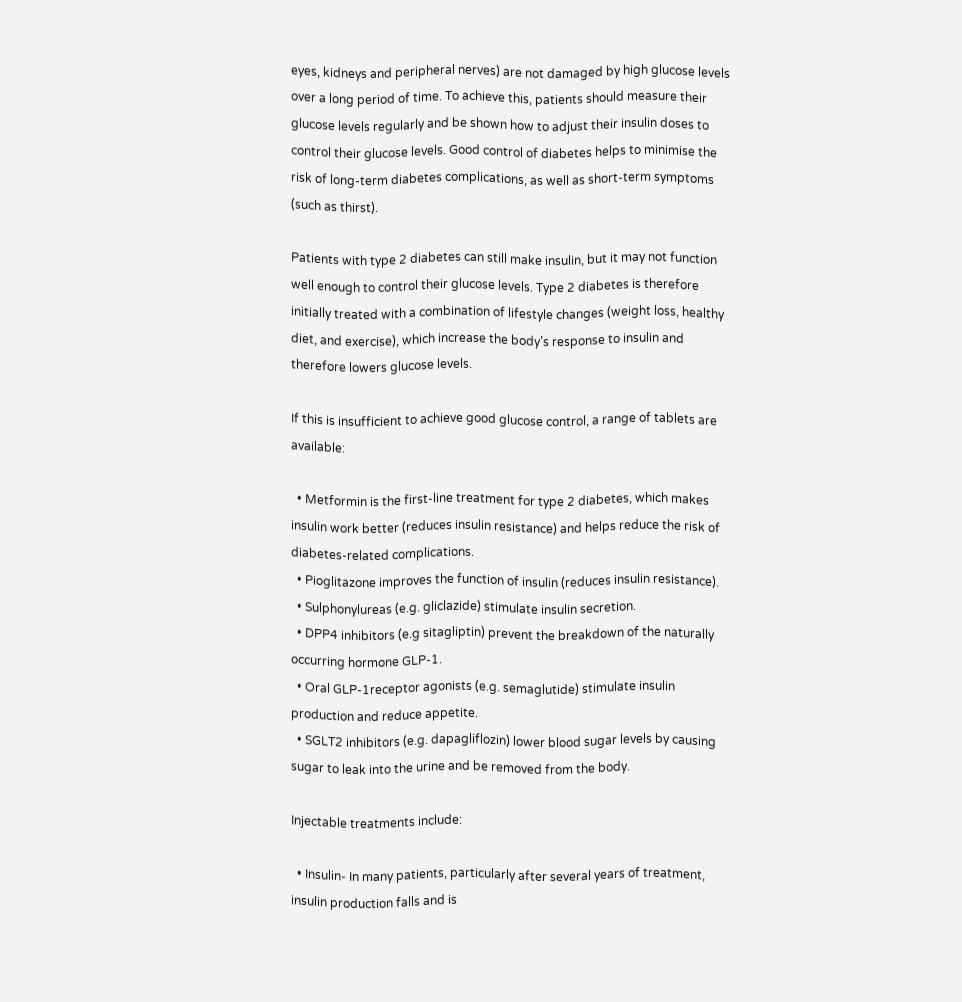eyes, kidneys and peripheral nerves) are not damaged by high glucose levels over a long period of time. To achieve this, patients should measure their glucose levels regularly and be shown how to adjust their insulin doses to control their glucose levels. Good control of diabetes helps to minimise the risk of long-term diabetes complications, as well as short-term symptoms (such as thirst).

Patients with type 2 diabetes can still make insulin, but it may not function well enough to control their glucose levels. Type 2 diabetes is therefore initially treated with a combination of lifestyle changes (weight loss, healthy diet, and exercise), which increase the body’s response to insulin and therefore lowers glucose levels.

If this is insufficient to achieve good glucose control, a range of tablets are available:

  • Metformin is the first-line treatment for type 2 diabetes, which makes insulin work better (reduces insulin resistance) and helps reduce the risk of diabetes-related complications.
  • Pioglitazone improves the function of insulin (reduces insulin resistance).
  • Sulphonylureas (e.g. gliclazide) stimulate insulin secretion.
  • DPP4 inhibitors (e.g sitagliptin) prevent the breakdown of the naturally occurring hormone GLP-1.
  • Oral GLP-1receptor agonists (e.g. semaglutide) stimulate insulin production and reduce appetite.
  • SGLT2 inhibitors (e.g. dapagliflozin) lower blood sugar levels by causing sugar to leak into the urine and be removed from the body.

Injectable treatments include:

  • Insulin- In many patients, particularly after several years of treatment, insulin production falls and is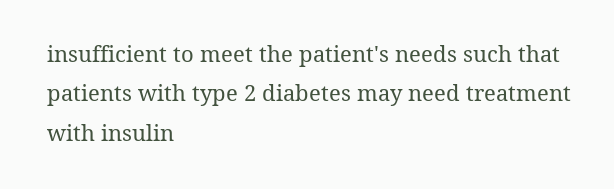insufficient to meet the patient's needs such that patients with type 2 diabetes may need treatment with insulin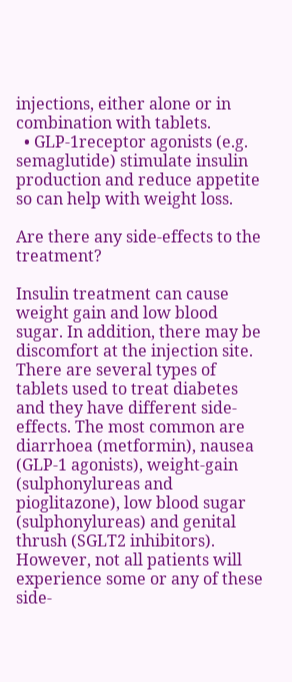injections, either alone or in combination with tablets.
  • GLP-1receptor agonists (e.g. semaglutide) stimulate insulin production and reduce appetite so can help with weight loss.

Are there any side-effects to the treatment?

Insulin treatment can cause weight gain and low blood sugar. In addition, there may be discomfort at the injection site. There are several types of tablets used to treat diabetes and they have different side-effects. The most common are diarrhoea (metformin), nausea (GLP-1 agonists), weight-gain (sulphonylureas and pioglitazone), low blood sugar (sulphonylureas) and genital thrush (SGLT2 inhibitors). However, not all patients will experience some or any of these side-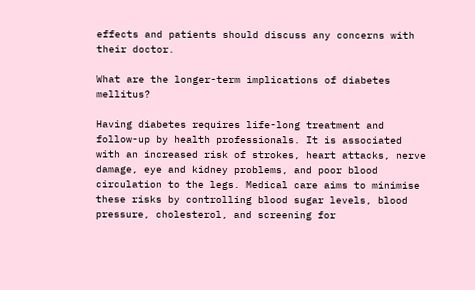effects and patients should discuss any concerns with their doctor.

What are the longer-term implications of diabetes mellitus?

Having diabetes requires life-long treatment and follow-up by health professionals. It is associated with an increased risk of strokes, heart attacks, nerve damage, eye and kidney problems, and poor blood circulation to the legs. Medical care aims to minimise these risks by controlling blood sugar levels, blood pressure, cholesterol, and screening for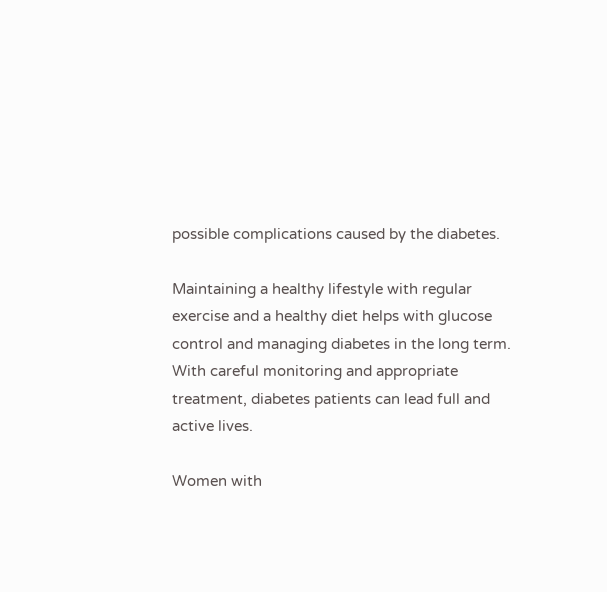possible complications caused by the diabetes.

Maintaining a healthy lifestyle with regular exercise and a healthy diet helps with glucose control and managing diabetes in the long term. With careful monitoring and appropriate treatment, diabetes patients can lead full and active lives.

Women with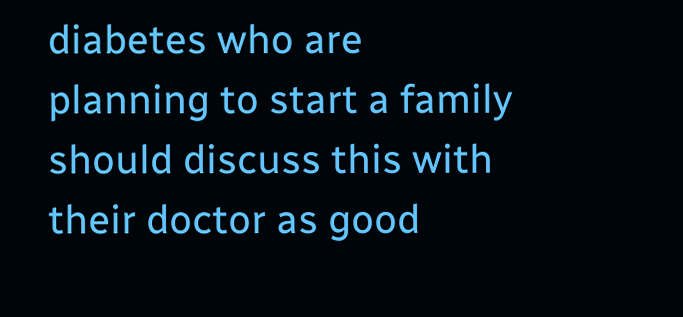diabetes who are planning to start a family should discuss this with their doctor as good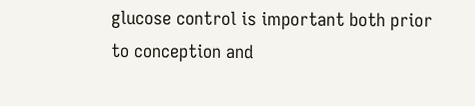glucose control is important both prior to conception and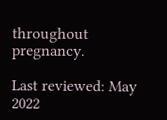throughout pregnancy.

Last reviewed: May 2022